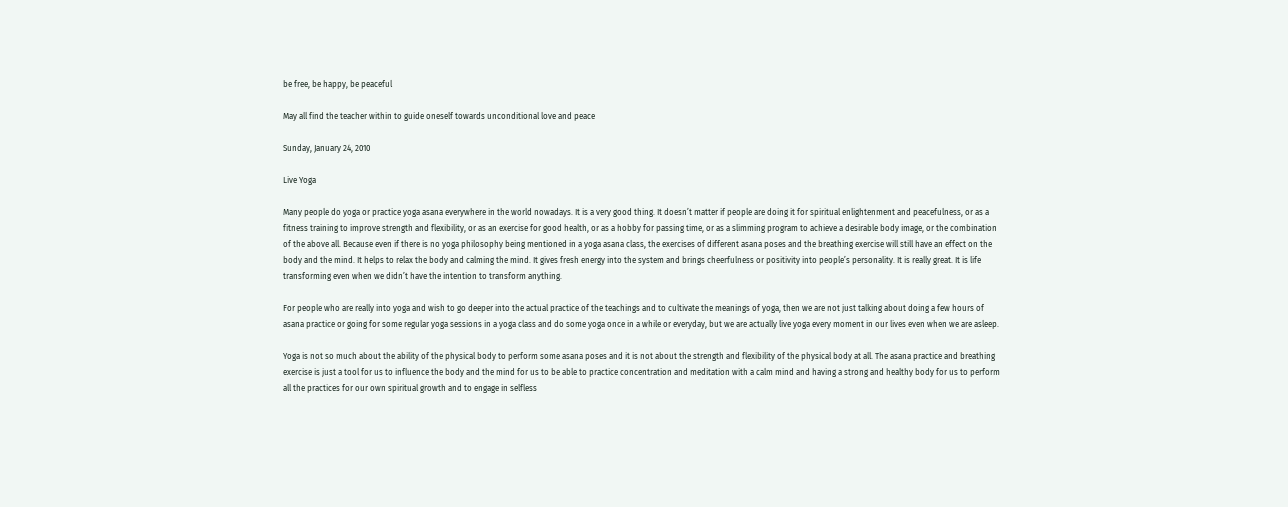be free, be happy, be peaceful

May all find the teacher within to guide oneself towards unconditional love and peace

Sunday, January 24, 2010

Live Yoga

Many people do yoga or practice yoga asana everywhere in the world nowadays. It is a very good thing. It doesn’t matter if people are doing it for spiritual enlightenment and peacefulness, or as a fitness training to improve strength and flexibility, or as an exercise for good health, or as a hobby for passing time, or as a slimming program to achieve a desirable body image, or the combination of the above all. Because even if there is no yoga philosophy being mentioned in a yoga asana class, the exercises of different asana poses and the breathing exercise will still have an effect on the body and the mind. It helps to relax the body and calming the mind. It gives fresh energy into the system and brings cheerfulness or positivity into people’s personality. It is really great. It is life transforming even when we didn’t have the intention to transform anything.

For people who are really into yoga and wish to go deeper into the actual practice of the teachings and to cultivate the meanings of yoga, then we are not just talking about doing a few hours of asana practice or going for some regular yoga sessions in a yoga class and do some yoga once in a while or everyday, but we are actually live yoga every moment in our lives even when we are asleep.

Yoga is not so much about the ability of the physical body to perform some asana poses and it is not about the strength and flexibility of the physical body at all. The asana practice and breathing exercise is just a tool for us to influence the body and the mind for us to be able to practice concentration and meditation with a calm mind and having a strong and healthy body for us to perform all the practices for our own spiritual growth and to engage in selfless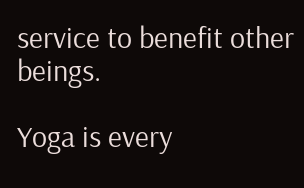service to benefit other beings.

Yoga is every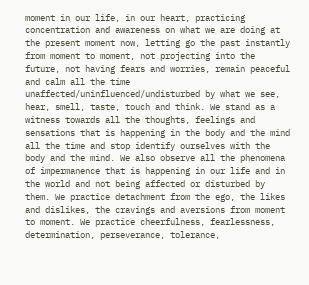moment in our life, in our heart, practicing concentration and awareness on what we are doing at the present moment now, letting go the past instantly from moment to moment, not projecting into the future, not having fears and worries, remain peaceful and calm all the time unaffected/uninfluenced/undisturbed by what we see, hear, smell, taste, touch and think. We stand as a witness towards all the thoughts, feelings and sensations that is happening in the body and the mind all the time and stop identify ourselves with the body and the mind. We also observe all the phenomena of impermanence that is happening in our life and in the world and not being affected or disturbed by them. We practice detachment from the ego, the likes and dislikes, the cravings and aversions from moment to moment. We practice cheerfulness, fearlessness, determination, perseverance, tolerance,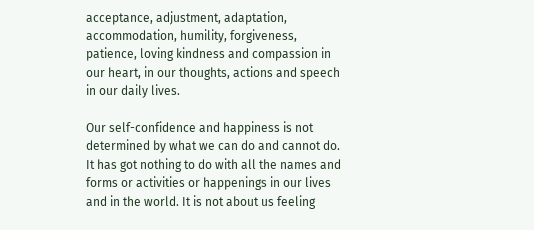acceptance, adjustment, adaptation, accommodation, humility, forgiveness, patience, loving kindness and compassion in our heart, in our thoughts, actions and speech in our daily lives.

Our self-confidence and happiness is not determined by what we can do and cannot do. It has got nothing to do with all the names and forms or activities or happenings in our lives and in the world. It is not about us feeling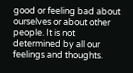good or feeling bad about ourselves or about other people. It is not determined by all our feelings and thoughts.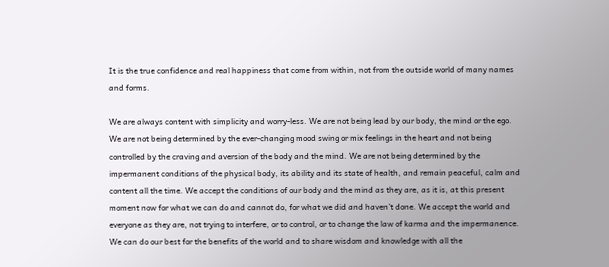It is the true confidence and real happiness that come from within, not from the outside world of many names and forms.

We are always content with simplicity and worry-less. We are not being lead by our body, the mind or the ego. We are not being determined by the ever-changing mood swing or mix feelings in the heart and not being controlled by the craving and aversion of the body and the mind. We are not being determined by the impermanent conditions of the physical body, its ability and its state of health, and remain peaceful, calm and content all the time. We accept the conditions of our body and the mind as they are, as it is, at this present moment now for what we can do and cannot do, for what we did and haven’t done. We accept the world and everyone as they are, not trying to interfere, or to control, or to change the law of karma and the impermanence. We can do our best for the benefits of the world and to share wisdom and knowledge with all the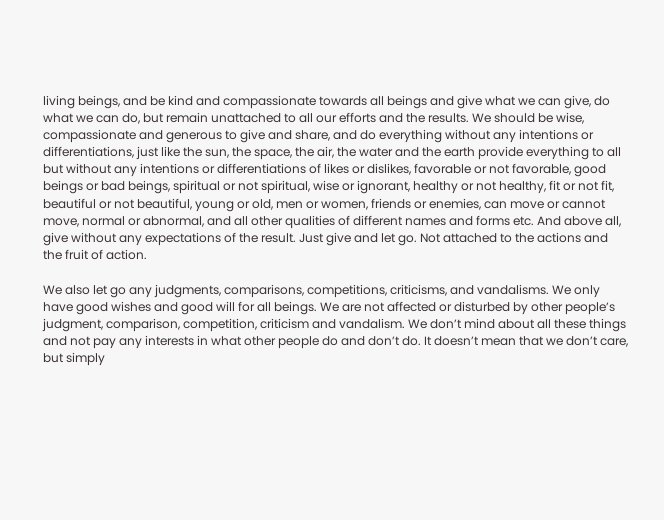living beings, and be kind and compassionate towards all beings and give what we can give, do what we can do, but remain unattached to all our efforts and the results. We should be wise, compassionate and generous to give and share, and do everything without any intentions or differentiations, just like the sun, the space, the air, the water and the earth provide everything to all but without any intentions or differentiations of likes or dislikes, favorable or not favorable, good beings or bad beings, spiritual or not spiritual, wise or ignorant, healthy or not healthy, fit or not fit, beautiful or not beautiful, young or old, men or women, friends or enemies, can move or cannot move, normal or abnormal, and all other qualities of different names and forms etc. And above all, give without any expectations of the result. Just give and let go. Not attached to the actions and the fruit of action.

We also let go any judgments, comparisons, competitions, criticisms, and vandalisms. We only have good wishes and good will for all beings. We are not affected or disturbed by other people’s judgment, comparison, competition, criticism and vandalism. We don’t mind about all these things and not pay any interests in what other people do and don’t do. It doesn’t mean that we don’t care, but simply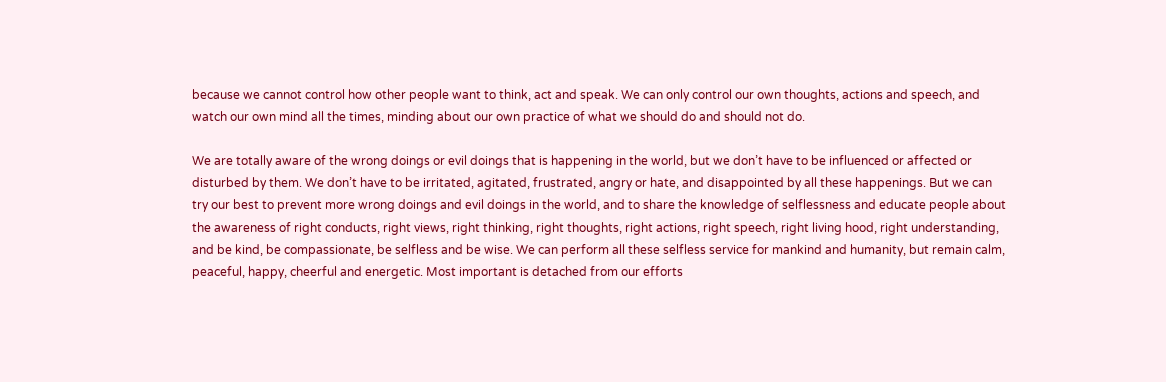because we cannot control how other people want to think, act and speak. We can only control our own thoughts, actions and speech, and watch our own mind all the times, minding about our own practice of what we should do and should not do.

We are totally aware of the wrong doings or evil doings that is happening in the world, but we don’t have to be influenced or affected or disturbed by them. We don’t have to be irritated, agitated, frustrated, angry or hate, and disappointed by all these happenings. But we can try our best to prevent more wrong doings and evil doings in the world, and to share the knowledge of selflessness and educate people about the awareness of right conducts, right views, right thinking, right thoughts, right actions, right speech, right living hood, right understanding, and be kind, be compassionate, be selfless and be wise. We can perform all these selfless service for mankind and humanity, but remain calm, peaceful, happy, cheerful and energetic. Most important is detached from our efforts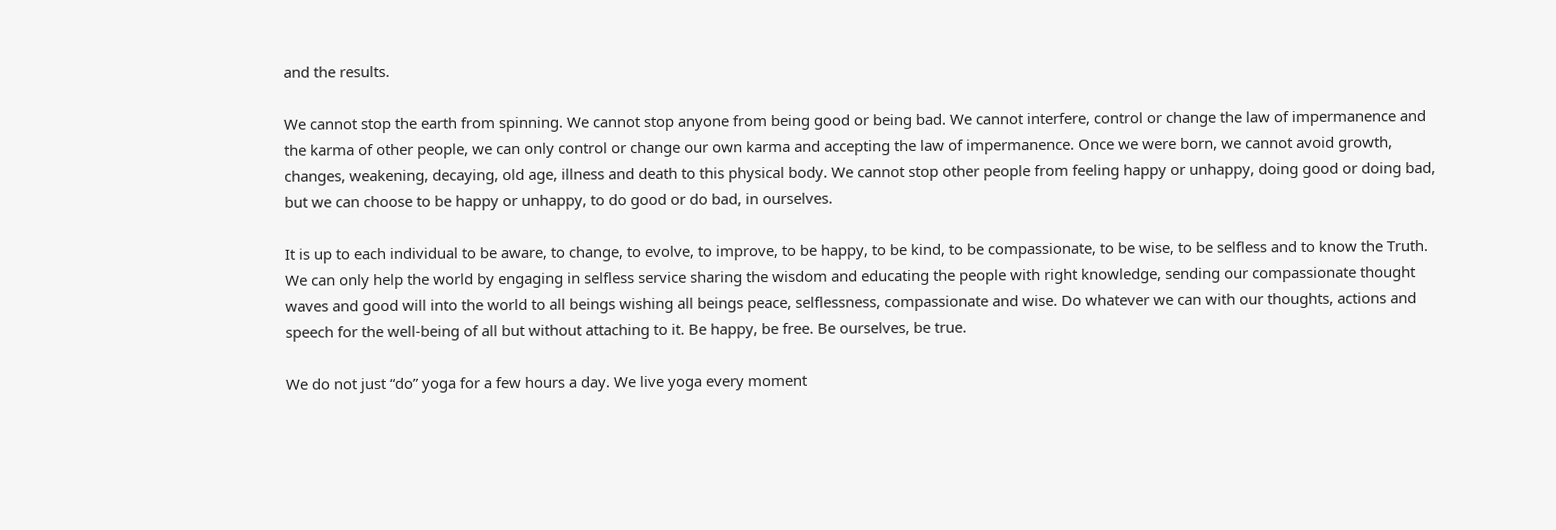and the results.

We cannot stop the earth from spinning. We cannot stop anyone from being good or being bad. We cannot interfere, control or change the law of impermanence and the karma of other people, we can only control or change our own karma and accepting the law of impermanence. Once we were born, we cannot avoid growth, changes, weakening, decaying, old age, illness and death to this physical body. We cannot stop other people from feeling happy or unhappy, doing good or doing bad, but we can choose to be happy or unhappy, to do good or do bad, in ourselves.

It is up to each individual to be aware, to change, to evolve, to improve, to be happy, to be kind, to be compassionate, to be wise, to be selfless and to know the Truth. We can only help the world by engaging in selfless service sharing the wisdom and educating the people with right knowledge, sending our compassionate thought waves and good will into the world to all beings wishing all beings peace, selflessness, compassionate and wise. Do whatever we can with our thoughts, actions and speech for the well-being of all but without attaching to it. Be happy, be free. Be ourselves, be true.

We do not just “do” yoga for a few hours a day. We live yoga every moment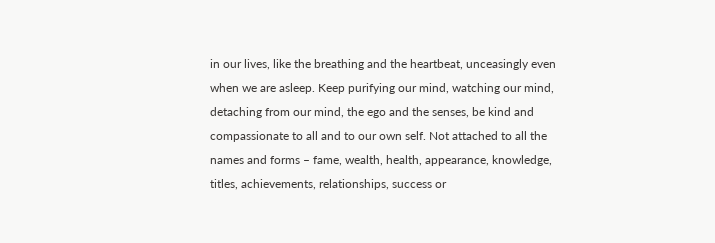in our lives, like the breathing and the heartbeat, unceasingly even when we are asleep. Keep purifying our mind, watching our mind, detaching from our mind, the ego and the senses, be kind and compassionate to all and to our own self. Not attached to all the names and forms – fame, wealth, health, appearance, knowledge, titles, achievements, relationships, success or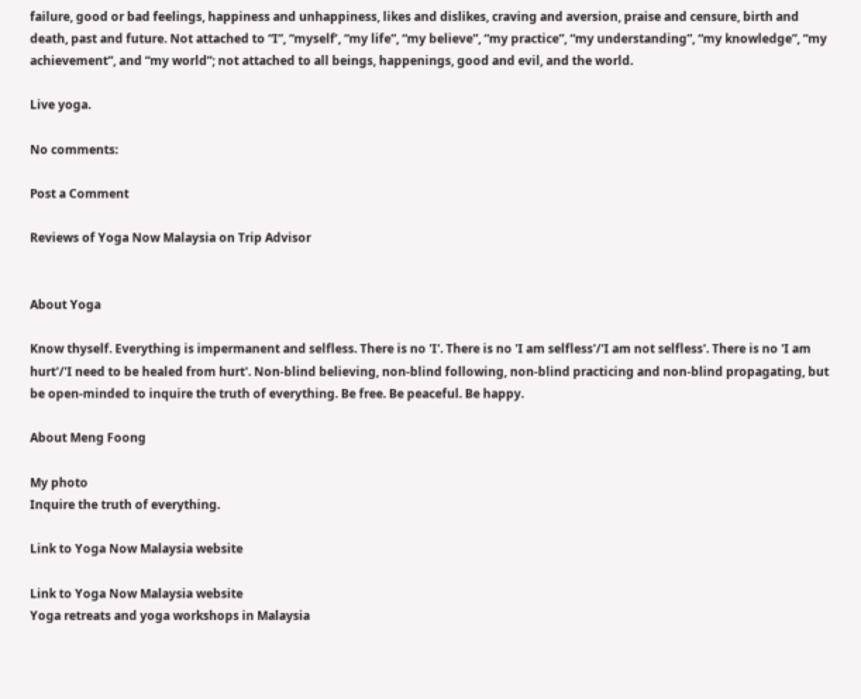failure, good or bad feelings, happiness and unhappiness, likes and dislikes, craving and aversion, praise and censure, birth and death, past and future. Not attached to “I”, “myself’, “my life”, “my believe”, “my practice”, “my understanding”, “my knowledge”, “my achievement”, and “my world”; not attached to all beings, happenings, good and evil, and the world.

Live yoga.

No comments:

Post a Comment

Reviews of Yoga Now Malaysia on Trip Advisor


About Yoga

Know thyself. Everything is impermanent and selfless. There is no 'I'. There is no 'I am selfless'/'I am not selfless'. There is no 'I am hurt'/'I need to be healed from hurt'. Non-blind believing, non-blind following, non-blind practicing and non-blind propagating, but be open-minded to inquire the truth of everything. Be free. Be peaceful. Be happy.

About Meng Foong

My photo
Inquire the truth of everything.

Link to Yoga Now Malaysia website

Link to Yoga Now Malaysia website
Yoga retreats and yoga workshops in Malaysia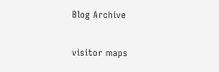Blog Archive

visitor maps